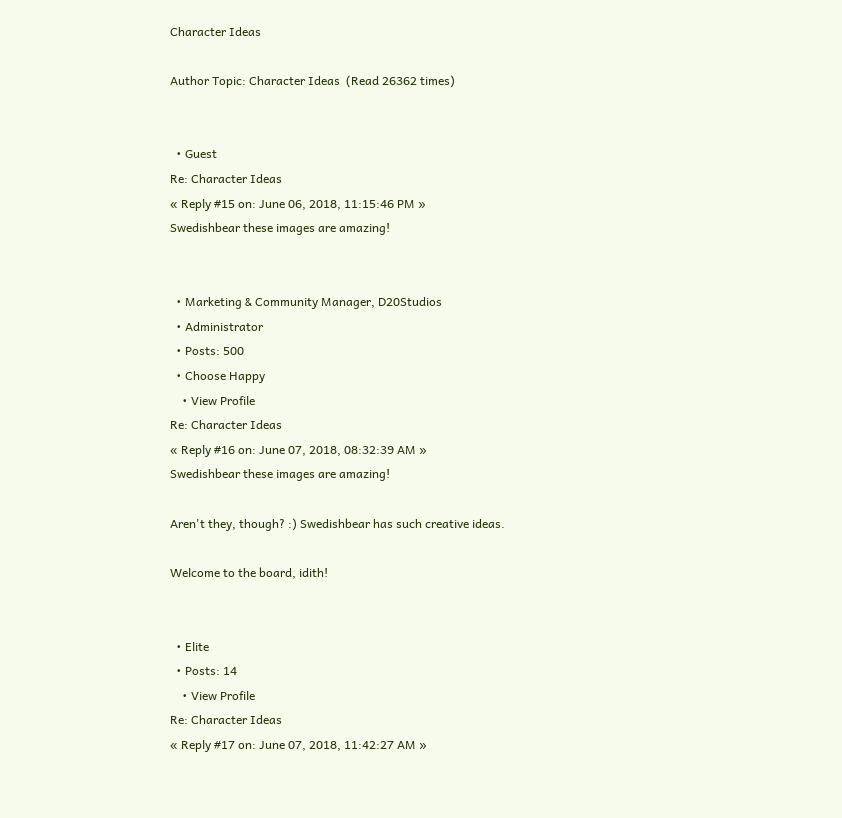Character Ideas

Author Topic: Character Ideas  (Read 26362 times)


  • Guest
Re: Character Ideas
« Reply #15 on: June 06, 2018, 11:15:46 PM »
Swedishbear these images are amazing!


  • Marketing & Community Manager, D20Studios
  • Administrator
  • Posts: 500
  • Choose Happy
    • View Profile
Re: Character Ideas
« Reply #16 on: June 07, 2018, 08:32:39 AM »
Swedishbear these images are amazing!

Aren't they, though? :) Swedishbear has such creative ideas.

Welcome to the board, idith!


  • Elite
  • Posts: 14
    • View Profile
Re: Character Ideas
« Reply #17 on: June 07, 2018, 11:42:27 AM »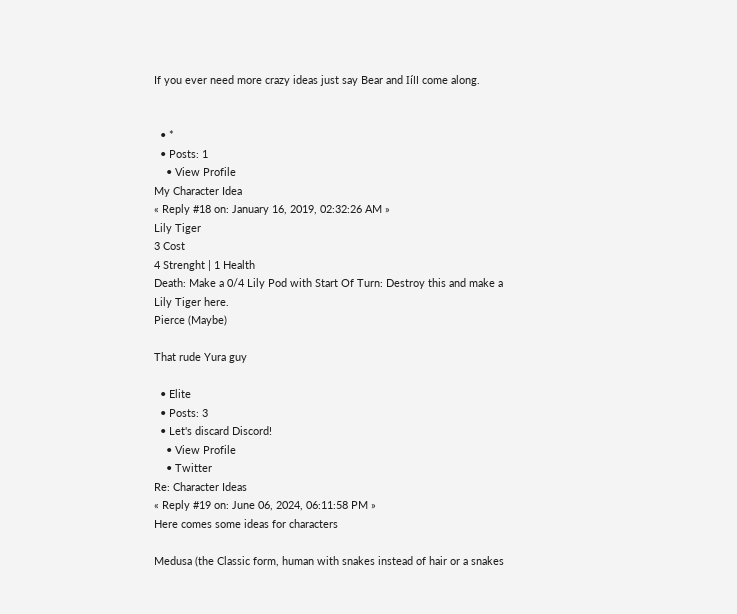If you ever need more crazy ideas just say Bear and Iíll come along.


  • *
  • Posts: 1
    • View Profile
My Character Idea
« Reply #18 on: January 16, 2019, 02:32:26 AM »
Lily Tiger
3 Cost
4 Strenght | 1 Health
Death: Make a 0/4 Lily Pod with Start Of Turn: Destroy this and make a Lily Tiger here.
Pierce (Maybe)

That rude Yura guy

  • Elite
  • Posts: 3
  • Let's discard Discord!
    • View Profile
    • Twitter
Re: Character Ideas
« Reply #19 on: June 06, 2024, 06:11:58 PM »
Here comes some ideas for characters

Medusa (the Classic form, human with snakes instead of hair or a snakes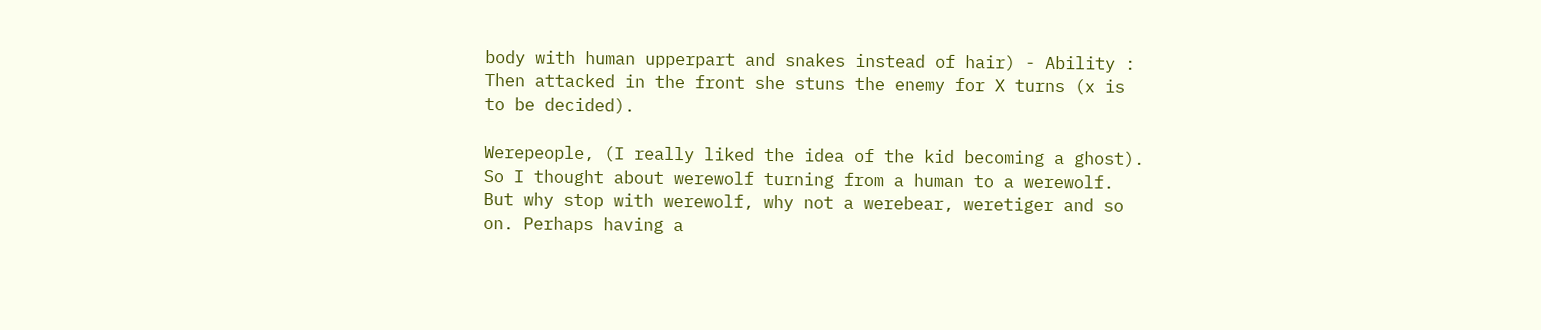body with human upperpart and snakes instead of hair) - Ability : Then attacked in the front she stuns the enemy for X turns (x is to be decided).

Werepeople, (I really liked the idea of the kid becoming a ghost). So I thought about werewolf turning from a human to a werewolf. But why stop with werewolf, why not a werebear, weretiger and so on. Perhaps having a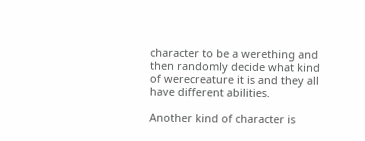character to be a werething and then randomly decide what kind of werecreature it is and they all have different abilities.

Another kind of character is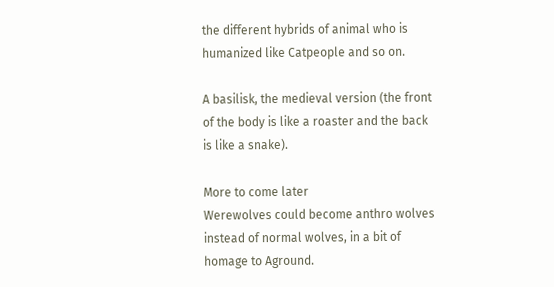the different hybrids of animal who is humanized like Catpeople and so on.

A basilisk, the medieval version (the front of the body is like a roaster and the back is like a snake).

More to come later
Werewolves could become anthro wolves instead of normal wolves, in a bit of homage to Aground.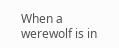When a werewolf is in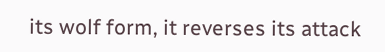its wolf form, it reverses its attack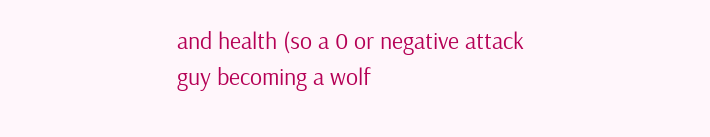and health (so a 0 or negative attack guy becoming a wolf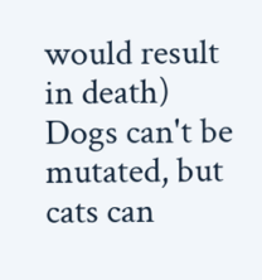would result in death)
Dogs can't be mutated, but cats can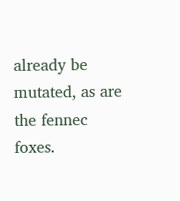already be mutated, as are the fennec foxes.